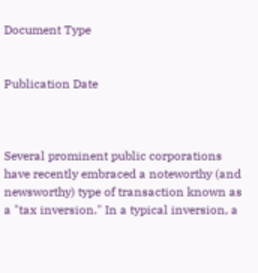Document Type


Publication Date



Several prominent public corporations have recently embraced a noteworthy (and newsworthy) type of transaction known as a "tax inversion." In a typical inversion, a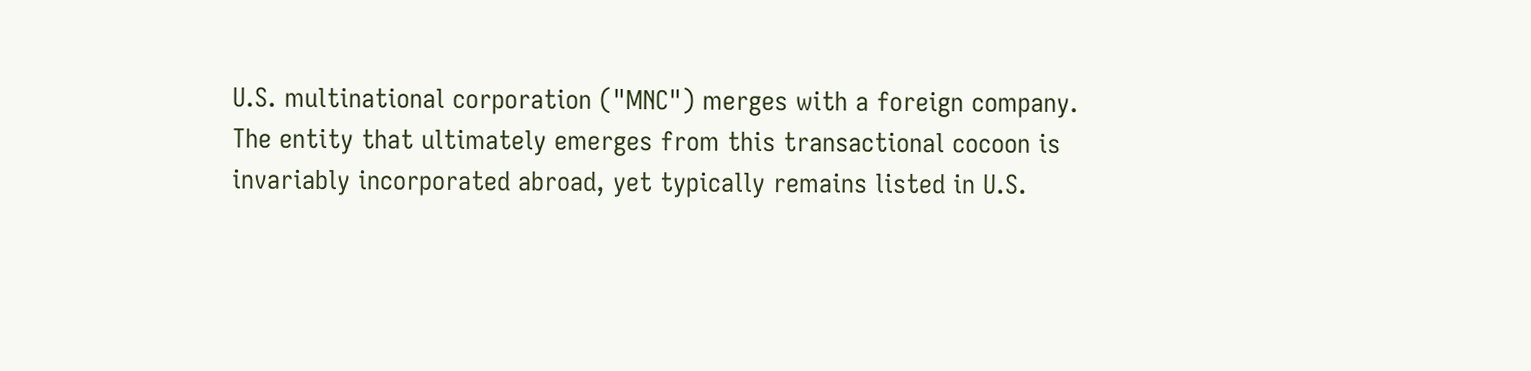U.S. multinational corporation ("MNC") merges with a foreign company. The entity that ultimately emerges from this transactional cocoon is invariably incorporated abroad, yet typically remains listed in U.S.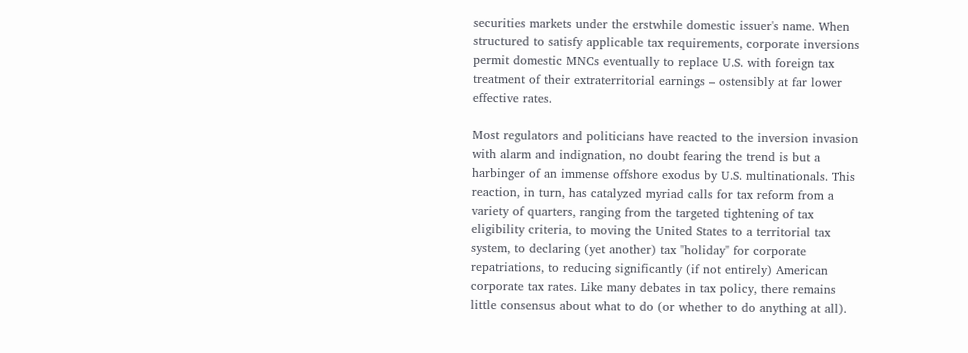securities markets under the erstwhile domestic issuer's name. When structured to satisfy applicable tax requirements, corporate inversions permit domestic MNCs eventually to replace U.S. with foreign tax treatment of their extraterritorial earnings – ostensibly at far lower effective rates.

Most regulators and politicians have reacted to the inversion invasion with alarm and indignation, no doubt fearing the trend is but a harbinger of an immense offshore exodus by U.S. multinationals. This reaction, in turn, has catalyzed myriad calls for tax reform from a variety of quarters, ranging from the targeted tightening of tax eligibility criteria, to moving the United States to a territorial tax system, to declaring (yet another) tax "holiday" for corporate repatriations, to reducing significantly (if not entirely) American corporate tax rates. Like many debates in tax policy, there remains little consensus about what to do (or whether to do anything at all).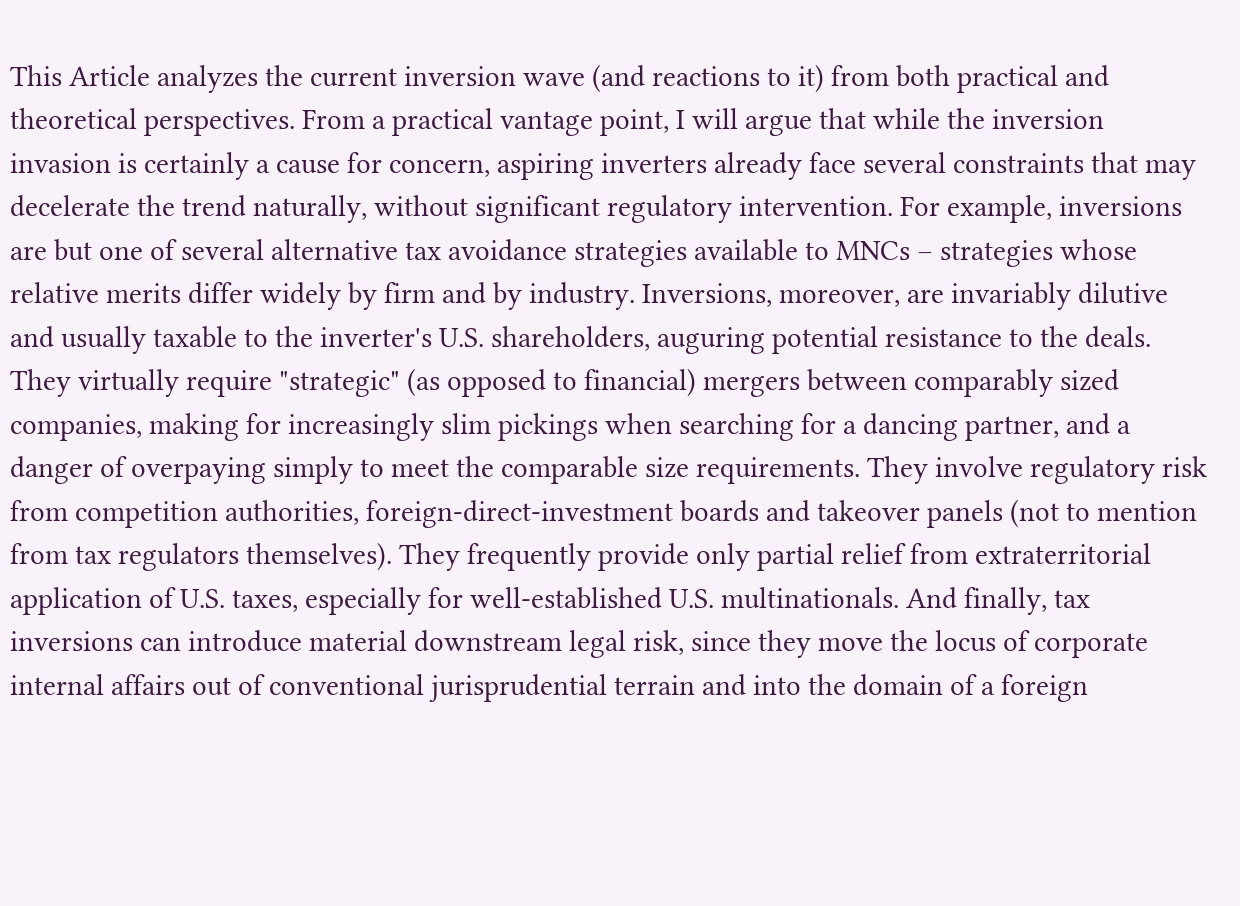This Article analyzes the current inversion wave (and reactions to it) from both practical and theoretical perspectives. From a practical vantage point, I will argue that while the inversion invasion is certainly a cause for concern, aspiring inverters already face several constraints that may decelerate the trend naturally, without significant regulatory intervention. For example, inversions are but one of several alternative tax avoidance strategies available to MNCs – strategies whose relative merits differ widely by firm and by industry. Inversions, moreover, are invariably dilutive and usually taxable to the inverter's U.S. shareholders, auguring potential resistance to the deals. They virtually require "strategic" (as opposed to financial) mergers between comparably sized companies, making for increasingly slim pickings when searching for a dancing partner, and a danger of overpaying simply to meet the comparable size requirements. They involve regulatory risk from competition authorities, foreign-direct-investment boards and takeover panels (not to mention from tax regulators themselves). They frequently provide only partial relief from extraterritorial application of U.S. taxes, especially for well-established U.S. multinationals. And finally, tax inversions can introduce material downstream legal risk, since they move the locus of corporate internal affairs out of conventional jurisprudential terrain and into the domain of a foreign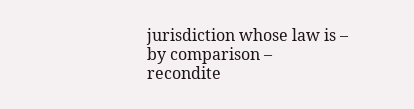jurisdiction whose law is – by comparison – recondite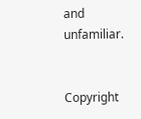and unfamiliar.


Copyright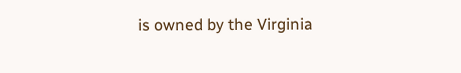is owned by the Virginia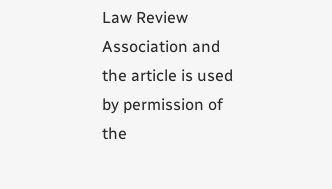Law Review Association and the article is used by permission of the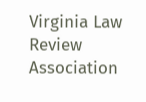Virginia Law Review Association